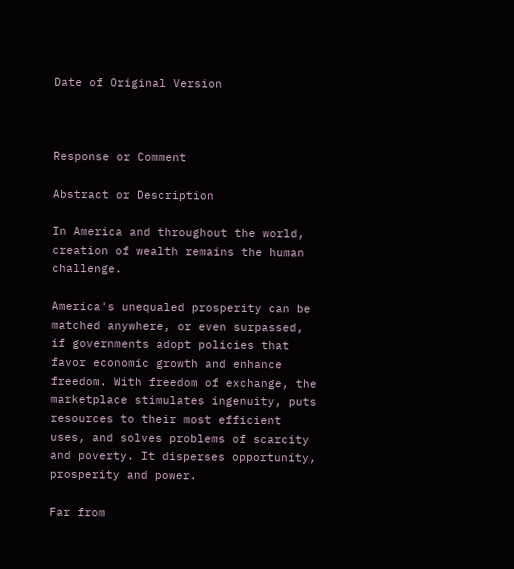Date of Original Version



Response or Comment

Abstract or Description

In America and throughout the world, creation of wealth remains the human challenge.

America's unequaled prosperity can be matched anywhere, or even surpassed, if governments adopt policies that favor economic growth and enhance freedom. With freedom of exchange, the marketplace stimulates ingenuity, puts resources to their most efficient uses, and solves problems of scarcity and poverty. It disperses opportunity, prosperity and power.

Far from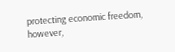protecting economic freedom, however,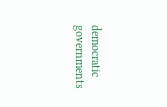democratic governments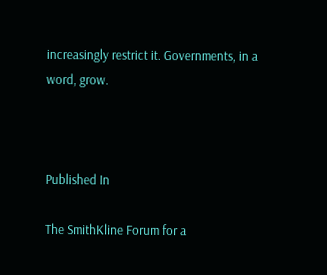increasingly restrict it. Governments, in a word, grow.



Published In

The SmithKline Forum for a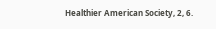Healthier American Society, 2, 6.